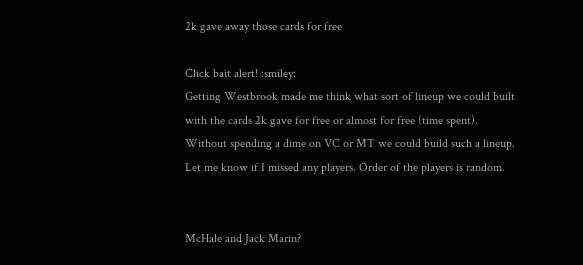2k gave away those cards for free

Click bait alert! :smiley:
Getting Westbrook made me think what sort of lineup we could built with the cards 2k gave for free or almost for free (time spent). Without spending a dime on VC or MT we could build such a lineup. Let me know if I missed any players. Order of the players is random.


McHale and Jack Marin?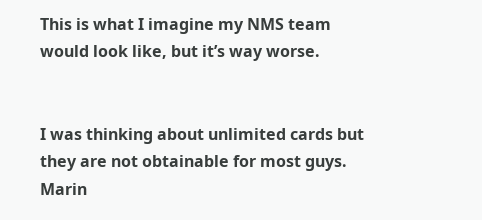This is what I imagine my NMS team would look like, but it’s way worse.


I was thinking about unlimited cards but they are not obtainable for most guys. Marin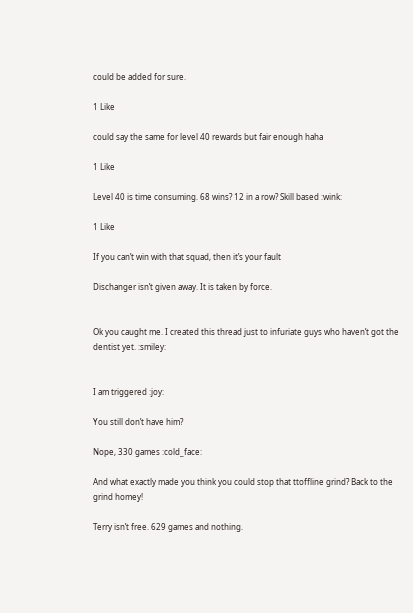could be added for sure.

1 Like

could say the same for level 40 rewards but fair enough haha

1 Like

Level 40 is time consuming. 68 wins? 12 in a row? Skill based :wink:

1 Like

If you can’t win with that squad, then it’s your fault

Dischanger isn’t given away. It is taken by force.


Ok you caught me. I created this thread just to infuriate guys who haven’t got the dentist yet. :smiley:


I am triggered :joy:

You still don’t have him?

Nope, 330 games :cold_face:

And what exactly made you think you could stop that ttoffline grind? Back to the grind homey!

Terry isn’t free. 629 games and nothing.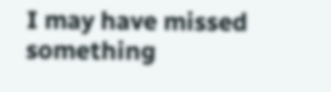I may have missed something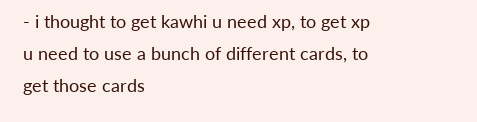- i thought to get kawhi u need xp, to get xp u need to use a bunch of different cards, to get those cards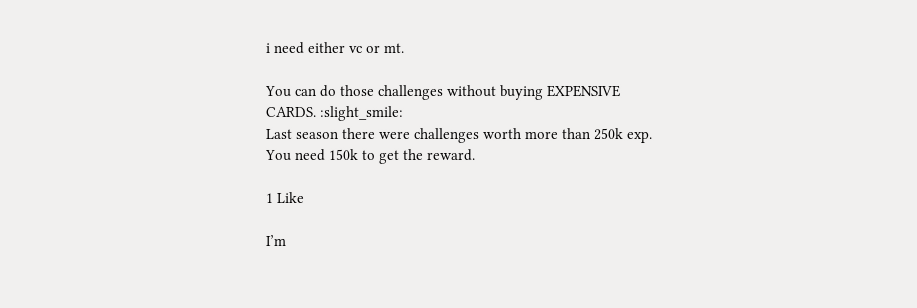i need either vc or mt.

You can do those challenges without buying EXPENSIVE CARDS. :slight_smile:
Last season there were challenges worth more than 250k exp. You need 150k to get the reward.

1 Like

I’m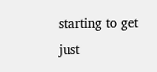starting to get just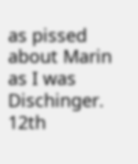as pissed about Marin as I was Dischinger. 12th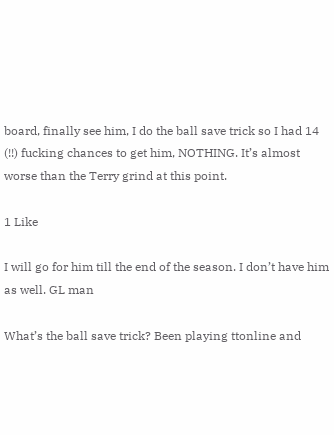board, finally see him, I do the ball save trick so I had 14 (!!) fucking chances to get him, NOTHING. It’s almost worse than the Terry grind at this point.

1 Like

I will go for him till the end of the season. I don’t have him as well. GL man

What’s the ball save trick? Been playing ttonline and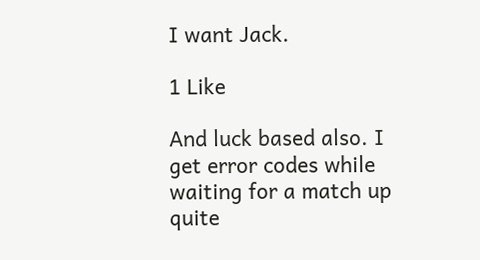I want Jack.

1 Like

And luck based also. I get error codes while waiting for a match up quite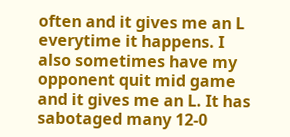often and it gives me an L everytime it happens. I also sometimes have my opponent quit mid game and it gives me an L. It has sabotaged many 12-0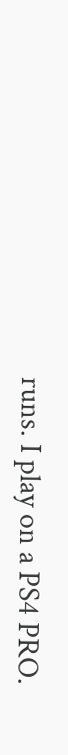runs. I play on a PS4 PRO.